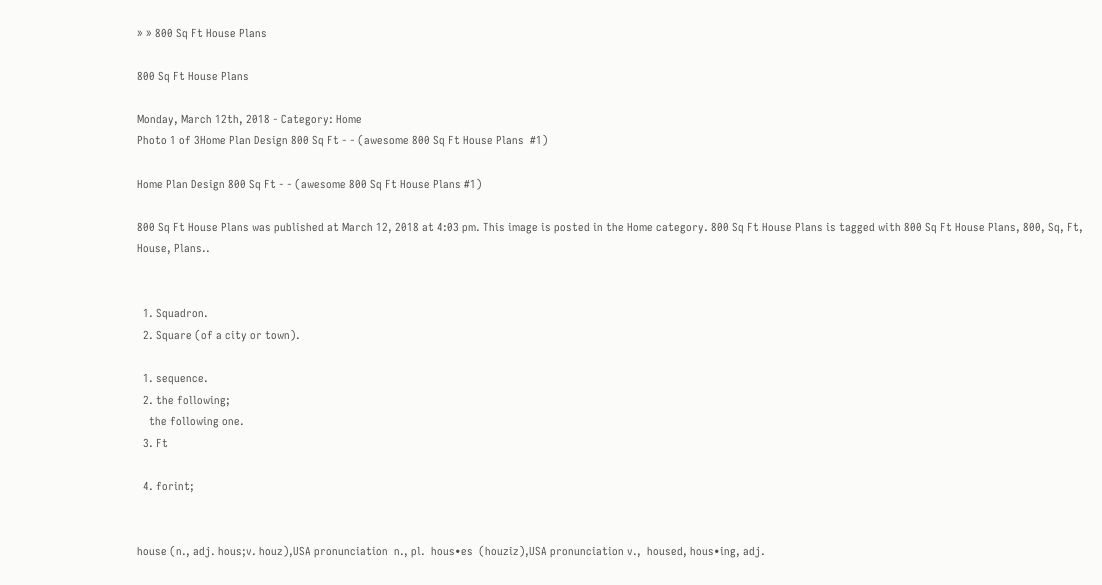» » 800 Sq Ft House Plans

800 Sq Ft House Plans

Monday, March 12th, 2018 - Category: Home
Photo 1 of 3Home Plan Design 800 Sq Ft - - (awesome 800 Sq Ft House Plans  #1)

Home Plan Design 800 Sq Ft - - (awesome 800 Sq Ft House Plans #1)

800 Sq Ft House Plans was published at March 12, 2018 at 4:03 pm. This image is posted in the Home category. 800 Sq Ft House Plans is tagged with 800 Sq Ft House Plans, 800, Sq, Ft, House, Plans..


  1. Squadron.
  2. Square (of a city or town).

  1. sequence.
  2. the following;
    the following one.
  3. Ft

  4. forint;


house (n., adj. hous;v. houz),USA pronunciation  n., pl.  hous•es  (houziz),USA pronunciation v.,  housed, hous•ing, adj.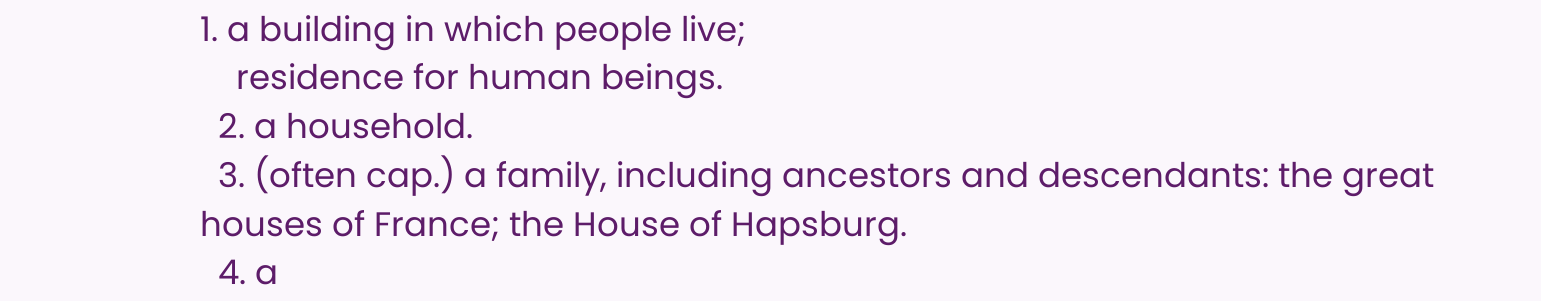1. a building in which people live;
    residence for human beings.
  2. a household.
  3. (often cap.) a family, including ancestors and descendants: the great houses of France; the House of Hapsburg.
  4. a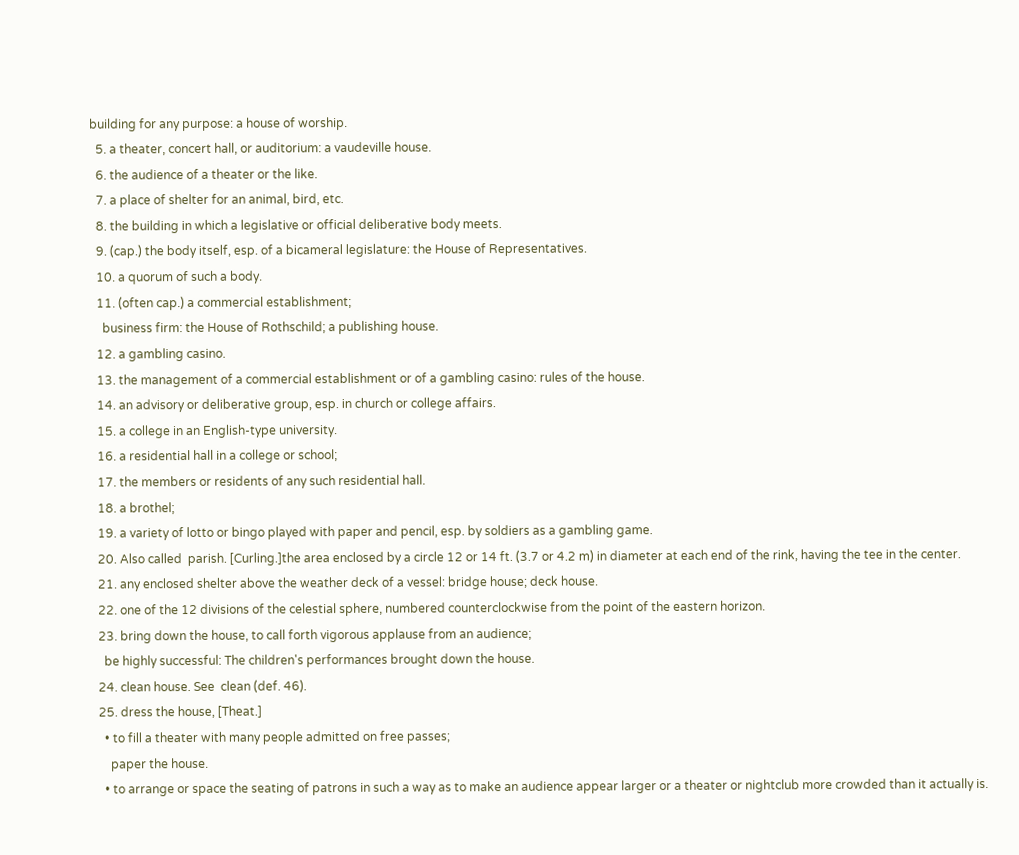building for any purpose: a house of worship.
  5. a theater, concert hall, or auditorium: a vaudeville house.
  6. the audience of a theater or the like.
  7. a place of shelter for an animal, bird, etc.
  8. the building in which a legislative or official deliberative body meets.
  9. (cap.) the body itself, esp. of a bicameral legislature: the House of Representatives.
  10. a quorum of such a body.
  11. (often cap.) a commercial establishment;
    business firm: the House of Rothschild; a publishing house.
  12. a gambling casino.
  13. the management of a commercial establishment or of a gambling casino: rules of the house.
  14. an advisory or deliberative group, esp. in church or college affairs.
  15. a college in an English-type university.
  16. a residential hall in a college or school;
  17. the members or residents of any such residential hall.
  18. a brothel;
  19. a variety of lotto or bingo played with paper and pencil, esp. by soldiers as a gambling game.
  20. Also called  parish. [Curling.]the area enclosed by a circle 12 or 14 ft. (3.7 or 4.2 m) in diameter at each end of the rink, having the tee in the center.
  21. any enclosed shelter above the weather deck of a vessel: bridge house; deck house.
  22. one of the 12 divisions of the celestial sphere, numbered counterclockwise from the point of the eastern horizon.
  23. bring down the house, to call forth vigorous applause from an audience;
    be highly successful: The children's performances brought down the house.
  24. clean house. See  clean (def. 46).
  25. dress the house, [Theat.]
    • to fill a theater with many people admitted on free passes;
      paper the house.
    • to arrange or space the seating of patrons in such a way as to make an audience appear larger or a theater or nightclub more crowded than it actually is.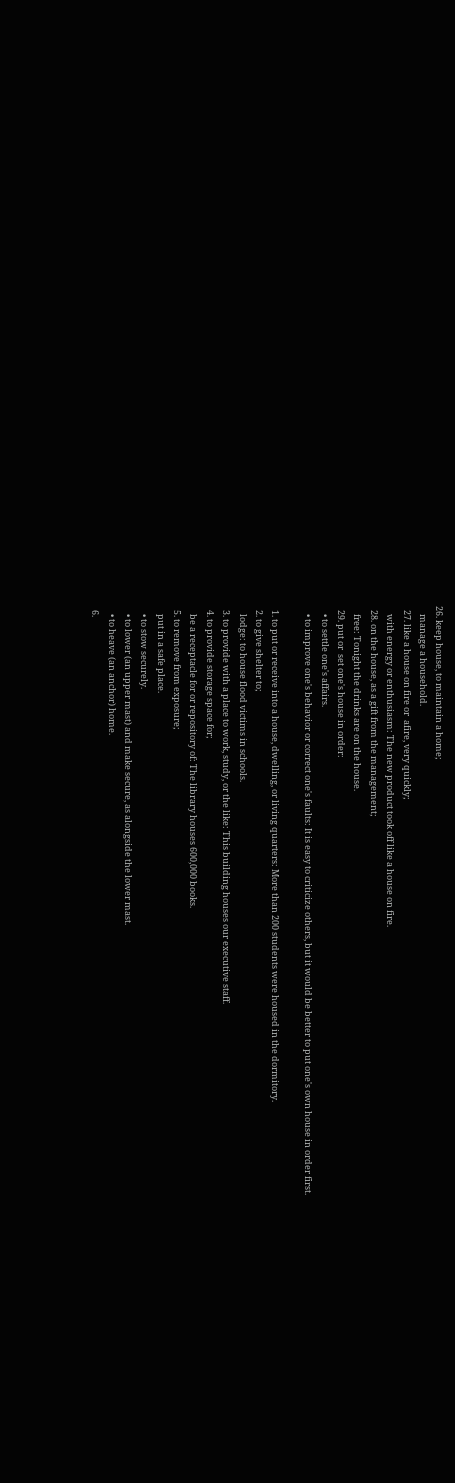26. keep house, to maintain a home;
    manage a household.
  27. like a house on fire or  afire, very quickly;
    with energy or enthusiasm: The new product took off like a house on fire.
  28. on the house, as a gift from the management;
    free: Tonight the drinks are on the house.
  29. put or  set one's house in order:
    • to settle one's affairs.
    • to improve one's behavior or correct one's faults: It is easy to criticize others, but it would be better to put one's own house in order first.

  1. to put or receive into a house, dwelling, or living quarters: More than 200 students were housed in the dormitory.
  2. to give shelter to;
    lodge: to house flood victims in schools.
  3. to provide with a place to work, study, or the like: This building houses our executive staff.
  4. to provide storage space for;
    be a receptacle for or repository of: The library houses 600,000 books.
  5. to remove from exposure;
    put in a safe place.
    • to stow securely.
    • to lower (an upper mast) and make secure, as alongside the lower mast.
    • to heave (an anchor) home.
  6.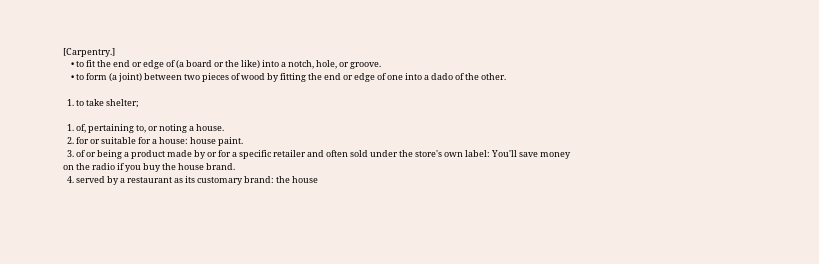[Carpentry.]
    • to fit the end or edge of (a board or the like) into a notch, hole, or groove.
    • to form (a joint) between two pieces of wood by fitting the end or edge of one into a dado of the other.

  1. to take shelter;

  1. of, pertaining to, or noting a house.
  2. for or suitable for a house: house paint.
  3. of or being a product made by or for a specific retailer and often sold under the store's own label: You'll save money on the radio if you buy the house brand.
  4. served by a restaurant as its customary brand: the house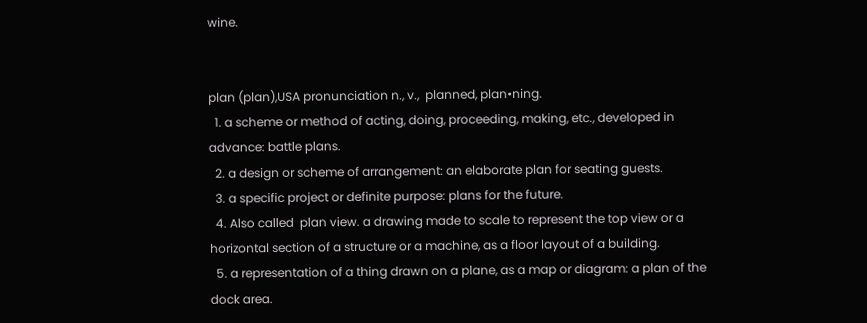wine.


plan (plan),USA pronunciation n., v.,  planned, plan•ning.
  1. a scheme or method of acting, doing, proceeding, making, etc., developed in advance: battle plans.
  2. a design or scheme of arrangement: an elaborate plan for seating guests.
  3. a specific project or definite purpose: plans for the future.
  4. Also called  plan view. a drawing made to scale to represent the top view or a horizontal section of a structure or a machine, as a floor layout of a building.
  5. a representation of a thing drawn on a plane, as a map or diagram: a plan of the dock area.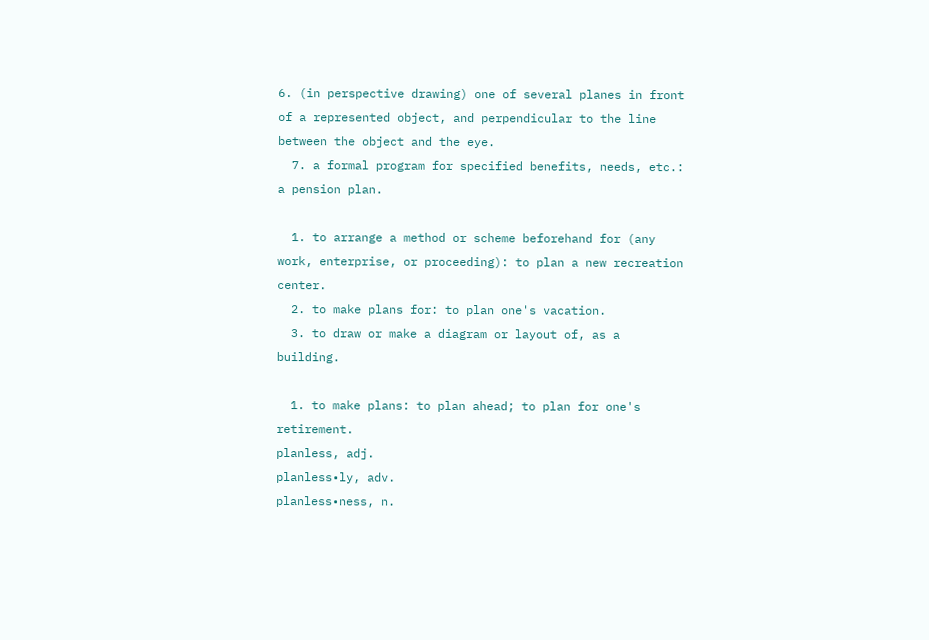6. (in perspective drawing) one of several planes in front of a represented object, and perpendicular to the line between the object and the eye.
  7. a formal program for specified benefits, needs, etc.: a pension plan.

  1. to arrange a method or scheme beforehand for (any work, enterprise, or proceeding): to plan a new recreation center.
  2. to make plans for: to plan one's vacation.
  3. to draw or make a diagram or layout of, as a building.

  1. to make plans: to plan ahead; to plan for one's retirement.
planless, adj.
planless•ly, adv.
planless•ness, n.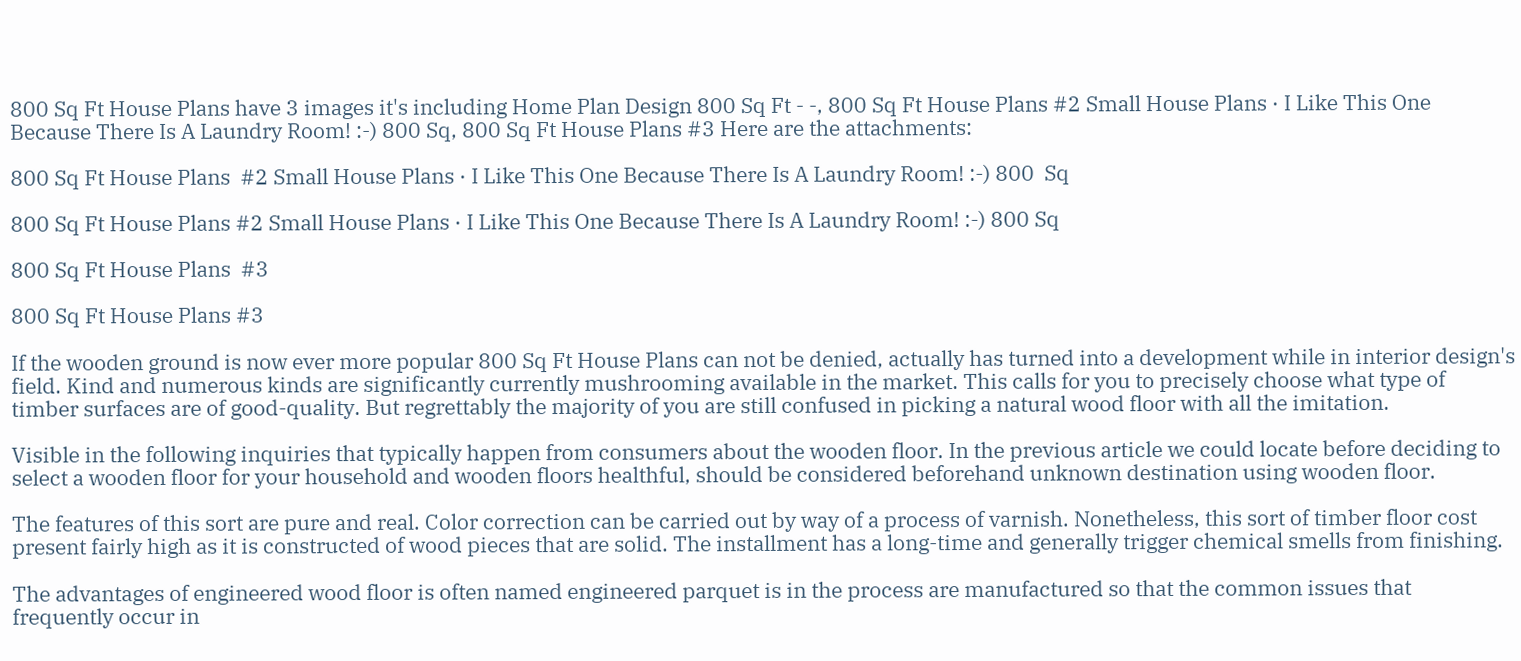800 Sq Ft House Plans have 3 images it's including Home Plan Design 800 Sq Ft - -, 800 Sq Ft House Plans #2 Small House Plans · I Like This One Because There Is A Laundry Room! :-) 800 Sq, 800 Sq Ft House Plans #3 Here are the attachments:

800 Sq Ft House Plans  #2 Small House Plans · I Like This One Because There Is A Laundry Room! :-) 800  Sq

800 Sq Ft House Plans #2 Small House Plans · I Like This One Because There Is A Laundry Room! :-) 800 Sq

800 Sq Ft House Plans  #3

800 Sq Ft House Plans #3

If the wooden ground is now ever more popular 800 Sq Ft House Plans can not be denied, actually has turned into a development while in interior design's field. Kind and numerous kinds are significantly currently mushrooming available in the market. This calls for you to precisely choose what type of timber surfaces are of good-quality. But regrettably the majority of you are still confused in picking a natural wood floor with all the imitation.

Visible in the following inquiries that typically happen from consumers about the wooden floor. In the previous article we could locate before deciding to select a wooden floor for your household and wooden floors healthful, should be considered beforehand unknown destination using wooden floor.

The features of this sort are pure and real. Color correction can be carried out by way of a process of varnish. Nonetheless, this sort of timber floor cost present fairly high as it is constructed of wood pieces that are solid. The installment has a long-time and generally trigger chemical smells from finishing.

The advantages of engineered wood floor is often named engineered parquet is in the process are manufactured so that the common issues that frequently occur in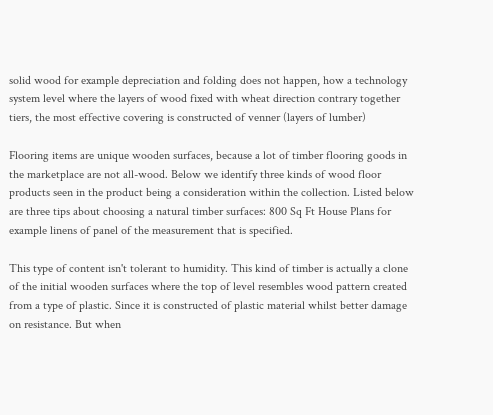solid wood for example depreciation and folding does not happen, how a technology system level where the layers of wood fixed with wheat direction contrary together tiers, the most effective covering is constructed of venner (layers of lumber)

Flooring items are unique wooden surfaces, because a lot of timber flooring goods in the marketplace are not all-wood. Below we identify three kinds of wood floor products seen in the product being a consideration within the collection. Listed below are three tips about choosing a natural timber surfaces: 800 Sq Ft House Plans for example linens of panel of the measurement that is specified.

This type of content isn't tolerant to humidity. This kind of timber is actually a clone of the initial wooden surfaces where the top of level resembles wood pattern created from a type of plastic. Since it is constructed of plastic material whilst better damage on resistance. But when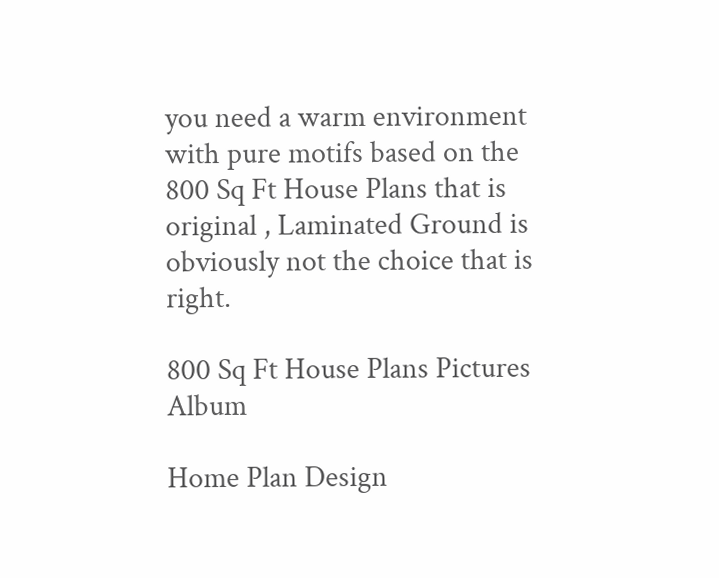you need a warm environment with pure motifs based on the 800 Sq Ft House Plans that is original , Laminated Ground is obviously not the choice that is right.

800 Sq Ft House Plans Pictures Album

Home Plan Design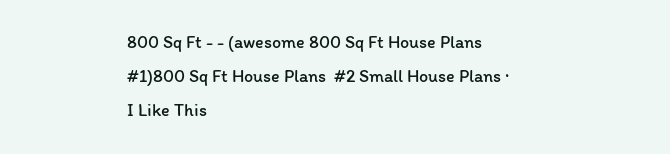800 Sq Ft - - (awesome 800 Sq Ft House Plans  #1)800 Sq Ft House Plans  #2 Small House Plans · I Like This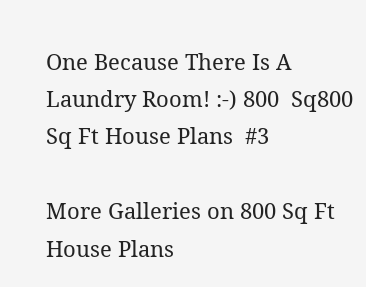One Because There Is A Laundry Room! :-) 800  Sq800 Sq Ft House Plans  #3

More Galleries on 800 Sq Ft House Plans